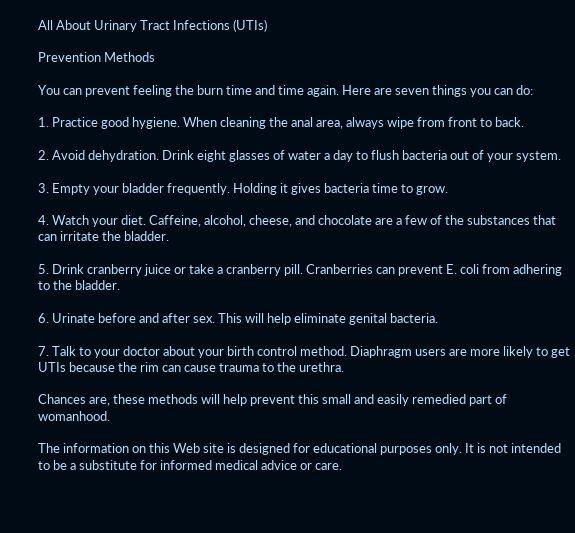All About Urinary Tract Infections (UTIs)

Prevention Methods

You can prevent feeling the burn time and time again. Here are seven things you can do:

1. Practice good hygiene. When cleaning the anal area, always wipe from front to back.

2. Avoid dehydration. Drink eight glasses of water a day to flush bacteria out of your system.

3. Empty your bladder frequently. Holding it gives bacteria time to grow.

4. Watch your diet. Caffeine, alcohol, cheese, and chocolate are a few of the substances that can irritate the bladder.

5. Drink cranberry juice or take a cranberry pill. Cranberries can prevent E. coli from adhering to the bladder.

6. Urinate before and after sex. This will help eliminate genital bacteria.

7. Talk to your doctor about your birth control method. Diaphragm users are more likely to get UTIs because the rim can cause trauma to the urethra.

Chances are, these methods will help prevent this small and easily remedied part of womanhood.

The information on this Web site is designed for educational purposes only. It is not intended to be a substitute for informed medical advice or care.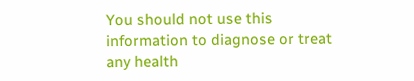You should not use this information to diagnose or treat any health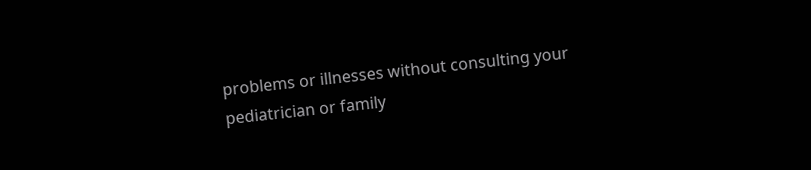problems or illnesses without consulting your pediatrician or family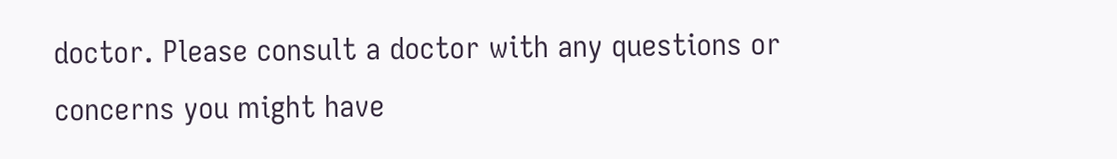doctor. Please consult a doctor with any questions or concerns you might have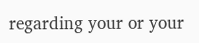regarding your or your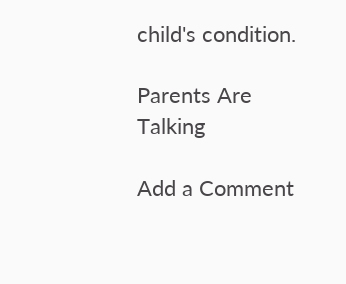child's condition.

Parents Are Talking

Add a Comment